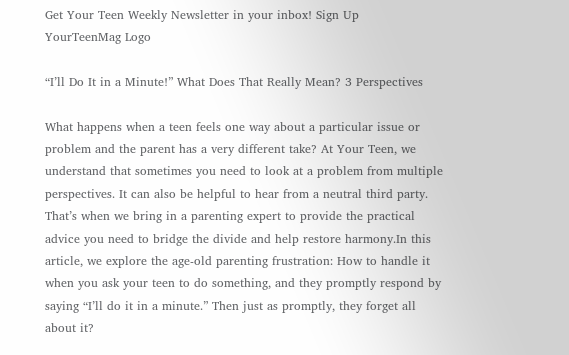Get Your Teen Weekly Newsletter in your inbox! Sign Up
YourTeenMag Logo

“I’ll Do It in a Minute!” What Does That Really Mean? 3 Perspectives

What happens when a teen feels one way about a particular issue or problem and the parent has a very different take? At Your Teen, we understand that sometimes you need to look at a problem from multiple perspectives. It can also be helpful to hear from a neutral third party. That’s when we bring in a parenting expert to provide the practical advice you need to bridge the divide and help restore harmony.In this article, we explore the age-old parenting frustration: How to handle it when you ask your teen to do something, and they promptly respond by saying “I’ll do it in a minute.” Then just as promptly, they forget all about it?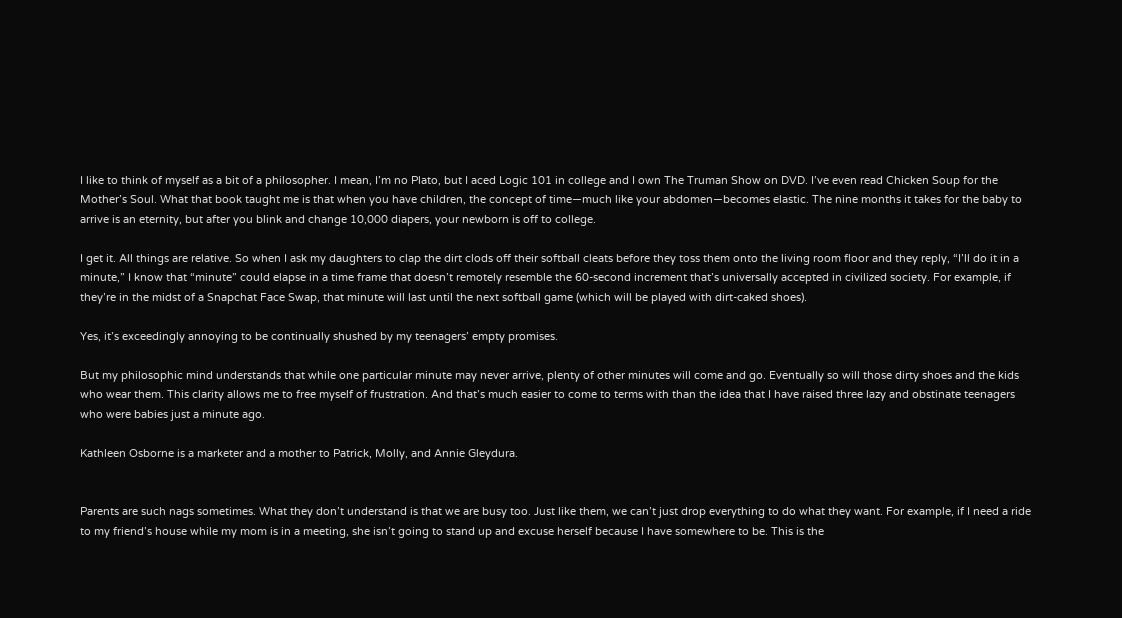I like to think of myself as a bit of a philosopher. I mean, I’m no Plato, but I aced Logic 101 in college and I own The Truman Show on DVD. I’ve even read Chicken Soup for the Mother’s Soul. What that book taught me is that when you have children, the concept of time—much like your abdomen—becomes elastic. The nine months it takes for the baby to arrive is an eternity, but after you blink and change 10,000 diapers, your newborn is off to college.

I get it. All things are relative. So when I ask my daughters to clap the dirt clods off their softball cleats before they toss them onto the living room floor and they reply, “I’ll do it in a minute,” I know that “minute” could elapse in a time frame that doesn’t remotely resemble the 60-second increment that’s universally accepted in civilized society. For example, if they’re in the midst of a Snapchat Face Swap, that minute will last until the next softball game (which will be played with dirt-caked shoes).

Yes, it’s exceedingly annoying to be continually shushed by my teenagers’ empty promises.

But my philosophic mind understands that while one particular minute may never arrive, plenty of other minutes will come and go. Eventually so will those dirty shoes and the kids who wear them. This clarity allows me to free myself of frustration. And that’s much easier to come to terms with than the idea that I have raised three lazy and obstinate teenagers who were babies just a minute ago.

Kathleen Osborne is a marketer and a mother to Patrick, Molly, and Annie Gleydura.


Parents are such nags sometimes. What they don’t understand is that we are busy too. Just like them, we can’t just drop everything to do what they want. For example, if I need a ride to my friend’s house while my mom is in a meeting, she isn’t going to stand up and excuse herself because I have somewhere to be. This is the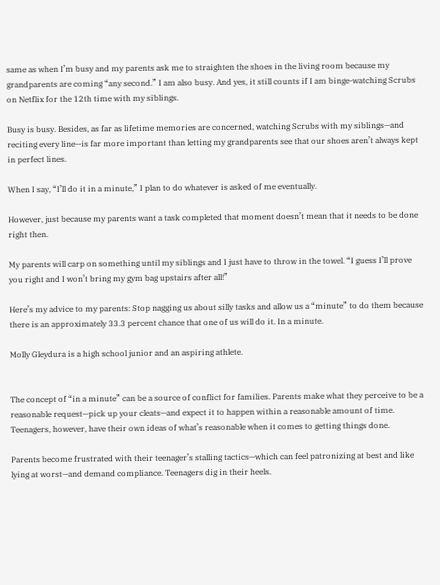same as when I’m busy and my parents ask me to straighten the shoes in the living room because my grandparents are coming “any second.” I am also busy. And yes, it still counts if I am binge-watching Scrubs on Netflix for the 12th time with my siblings.

Busy is busy. Besides, as far as lifetime memories are concerned, watching Scrubs with my siblings—and reciting every line—is far more important than letting my grandparents see that our shoes aren’t always kept in perfect lines.

When I say, “I’ll do it in a minute,” I plan to do whatever is asked of me eventually.

However, just because my parents want a task completed that moment doesn’t mean that it needs to be done right then.

My parents will carp on something until my siblings and I just have to throw in the towel. “I guess I’ll prove you right and I won’t bring my gym bag upstairs after all!”

Here’s my advice to my parents: Stop nagging us about silly tasks and allow us a “minute” to do them because there is an approximately 33.3 percent chance that one of us will do it. In a minute.

Molly Gleydura is a high school junior and an aspiring athlete.


The concept of “in a minute” can be a source of conflict for families. Parents make what they perceive to be a reasonable request—pick up your cleats—and expect it to happen within a reasonable amount of time. Teenagers, however, have their own ideas of what’s reasonable when it comes to getting things done.

Parents become frustrated with their teenager’s stalling tactics—which can feel patronizing at best and like lying at worst—and demand compliance. Teenagers dig in their heels.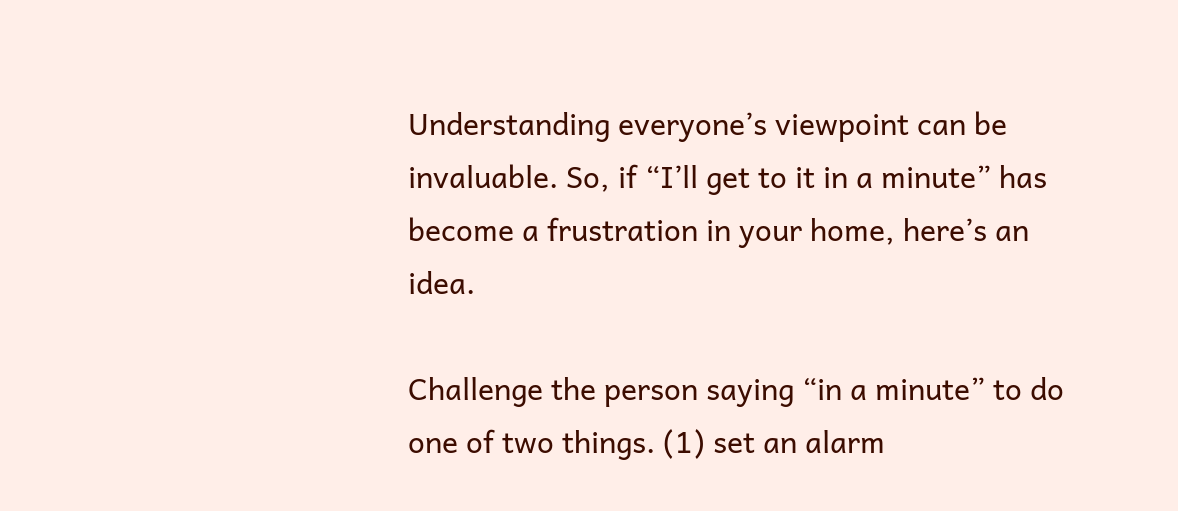Understanding everyone’s viewpoint can be invaluable. So, if “I’ll get to it in a minute” has become a frustration in your home, here’s an idea.

Challenge the person saying “in a minute” to do one of two things. (1) set an alarm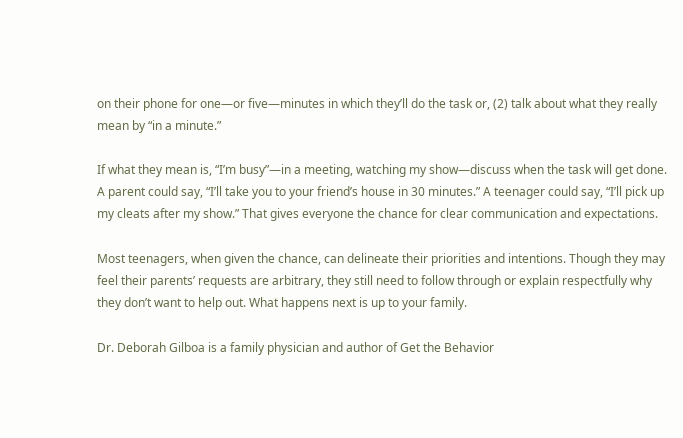on their phone for one—or five—minutes in which they’ll do the task or, (2) talk about what they really mean by “in a minute.”

If what they mean is, “I’m busy”—in a meeting, watching my show—discuss when the task will get done. A parent could say, “I’ll take you to your friend’s house in 30 minutes.” A teenager could say, “I’ll pick up my cleats after my show.” That gives everyone the chance for clear communication and expectations.

Most teenagers, when given the chance, can delineate their priorities and intentions. Though they may feel their parents’ requests are arbitrary, they still need to follow through or explain respectfully why they don’t want to help out. What happens next is up to your family.

Dr. Deborah Gilboa is a family physician and author of Get the Behavior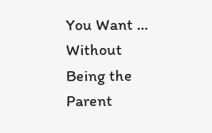You Want … Without Being the Parent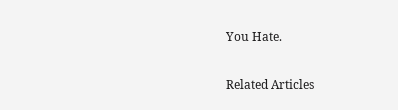You Hate.

Related Articles